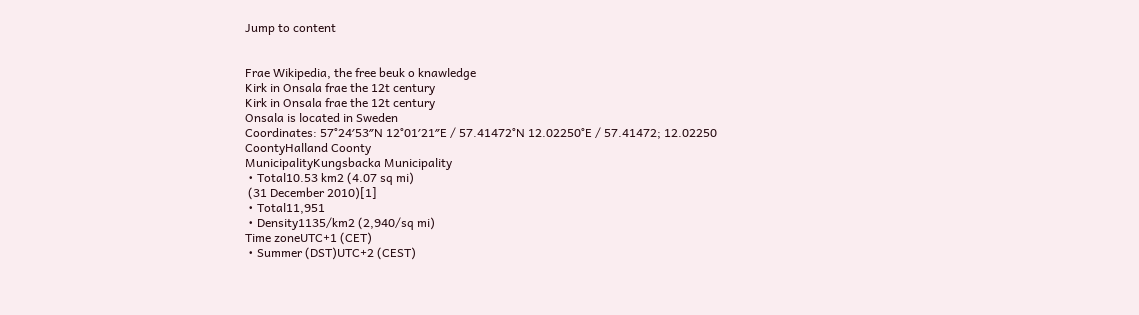Jump to content


Frae Wikipedia, the free beuk o knawledge
Kirk in Onsala frae the 12t century
Kirk in Onsala frae the 12t century
Onsala is located in Sweden
Coordinates: 57°24′53″N 12°01′21″E / 57.41472°N 12.02250°E / 57.41472; 12.02250
CoontyHalland Coonty
MunicipalityKungsbacka Municipality
 • Total10.53 km2 (4.07 sq mi)
 (31 December 2010)[1]
 • Total11,951
 • Density1135/km2 (2,940/sq mi)
Time zoneUTC+1 (CET)
 • Summer (DST)UTC+2 (CEST)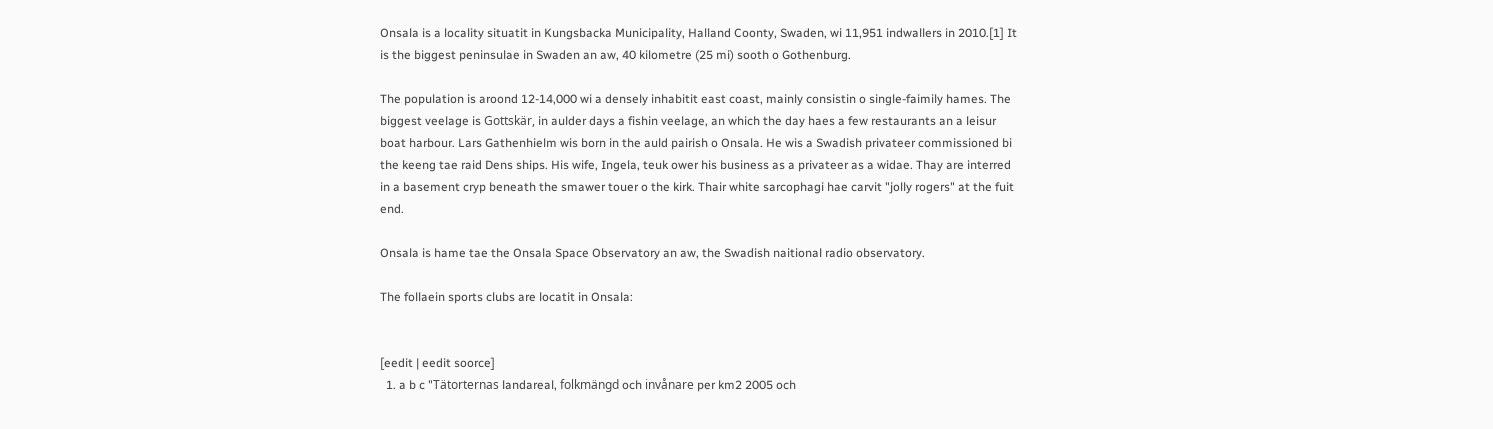Onsala is a locality situatit in Kungsbacka Municipality, Halland Coonty, Swaden, wi 11,951 indwallers in 2010.[1] It is the biggest peninsulae in Swaden an aw, 40 kilometre (25 mi) sooth o Gothenburg.

The population is aroond 12-14,000 wi a densely inhabitit east coast, mainly consistin o single-faimily hames. The biggest veelage is Gottskär, in aulder days a fishin veelage, an which the day haes a few restaurants an a leisur boat harbour. Lars Gathenhielm wis born in the auld pairish o Onsala. He wis a Swadish privateer commissioned bi the keeng tae raid Dens ships. His wife, Ingela, teuk ower his business as a privateer as a widae. Thay are interred in a basement cryp beneath the smawer touer o the kirk. Thair white sarcophagi hae carvit "jolly rogers" at the fuit end.

Onsala is hame tae the Onsala Space Observatory an aw, the Swadish naitional radio observatory.

The follaein sports clubs are locatit in Onsala:


[eedit | eedit soorce]
  1. a b c "Tätorternas landareal, folkmängd och invånare per km2 2005 och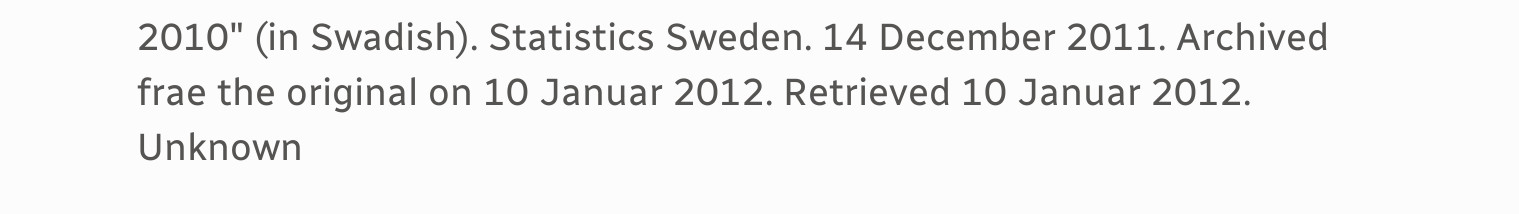2010" (in Swadish). Statistics Sweden. 14 December 2011. Archived frae the original on 10 Januar 2012. Retrieved 10 Januar 2012. Unknown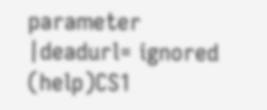parameter |deadurl= ignored (help)CS1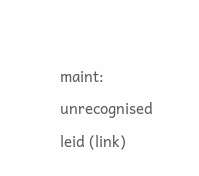maint: unrecognised leid (link)